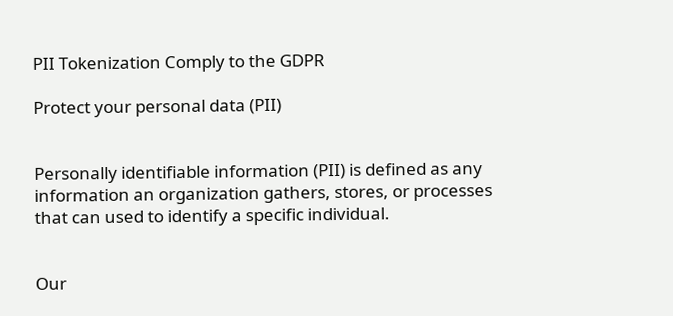PII Tokenization Comply to the GDPR

Protect your personal data (PII)


Personally identifiable information (PII) is defined as any information an organization gathers, stores, or processes that can used to identify a specific individual.


Our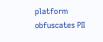platform obfuscates PII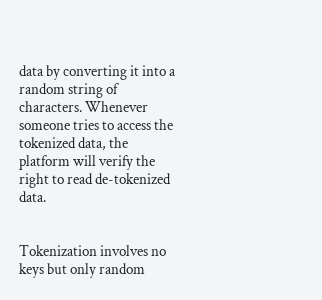data by converting it into a random string of characters. Whenever someone tries to access the tokenized data, the platform will verify the right to read de-tokenized data.


Tokenization involves no keys but only random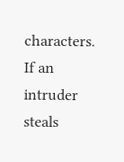characters. If an intruder steals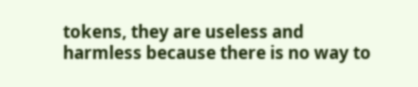tokens, they are useless and harmless because there is no way to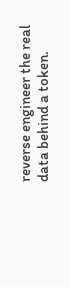reverse engineer the real data behind a token.